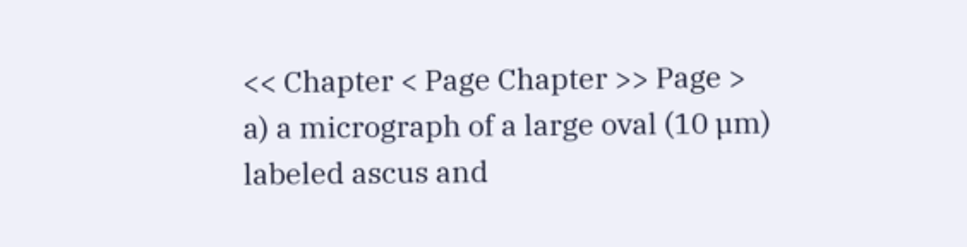<< Chapter < Page Chapter >> Page >
a) a micrograph of a large oval (10 µm) labeled ascus and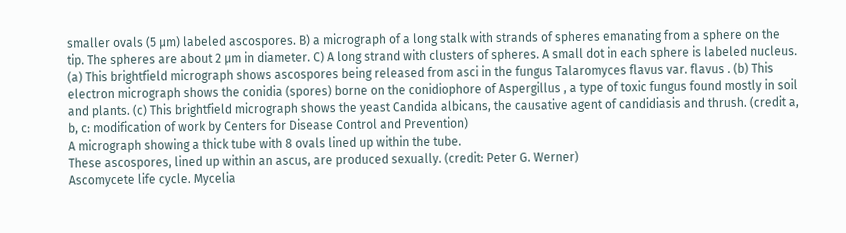smaller ovals (5 µm) labeled ascospores. B) a micrograph of a long stalk with strands of spheres emanating from a sphere on the tip. The spheres are about 2 µm in diameter. C) A long strand with clusters of spheres. A small dot in each sphere is labeled nucleus.
(a) This brightfield micrograph shows ascospores being released from asci in the fungus Talaromyces flavus var. flavus . (b) This electron micrograph shows the conidia (spores) borne on the conidiophore of Aspergillus , a type of toxic fungus found mostly in soil and plants. (c) This brightfield micrograph shows the yeast Candida albicans, the causative agent of candidiasis and thrush. (credit a, b, c: modification of work by Centers for Disease Control and Prevention)
A micrograph showing a thick tube with 8 ovals lined up within the tube.
These ascospores, lined up within an ascus, are produced sexually. (credit: Peter G. Werner)
Ascomycete life cycle. Mycelia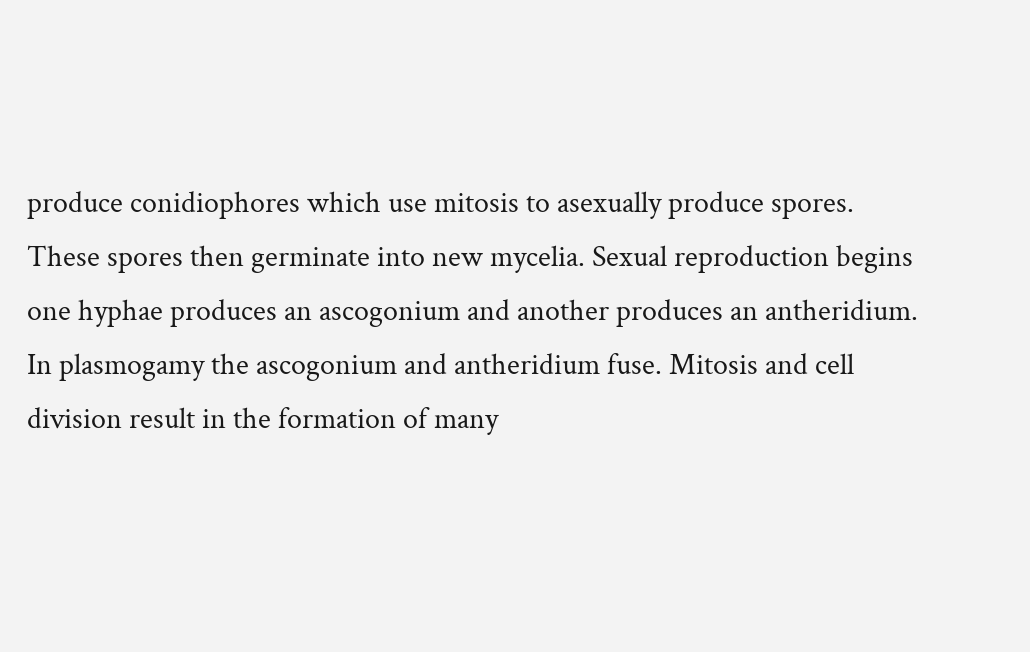produce conidiophores which use mitosis to asexually produce spores. These spores then germinate into new mycelia. Sexual reproduction begins one hyphae produces an ascogonium and another produces an antheridium. In plasmogamy the ascogonium and antheridium fuse. Mitosis and cell division result in the formation of many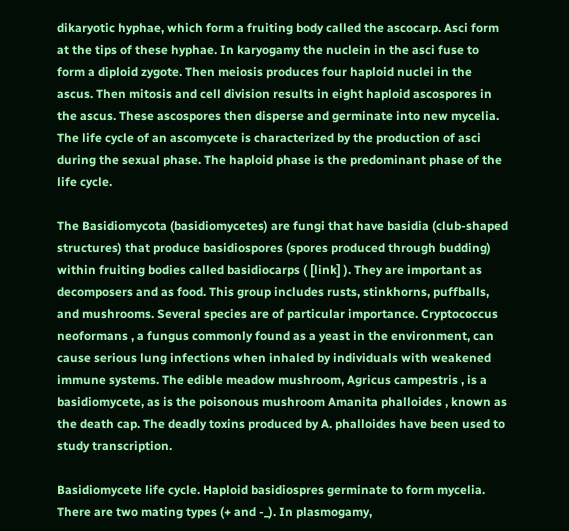dikaryotic hyphae, which form a fruiting body called the ascocarp. Asci form at the tips of these hyphae. In karyogamy the nuclein in the asci fuse to form a diploid zygote. Then meiosis produces four haploid nuclei in the ascus. Then mitosis and cell division results in eight haploid ascospores in the ascus. These ascospores then disperse and germinate into new mycelia.
The life cycle of an ascomycete is characterized by the production of asci during the sexual phase. The haploid phase is the predominant phase of the life cycle.

The Basidiomycota (basidiomycetes) are fungi that have basidia (club-shaped structures) that produce basidiospores (spores produced through budding) within fruiting bodies called basidiocarps ( [link] ). They are important as decomposers and as food. This group includes rusts, stinkhorns, puffballs, and mushrooms. Several species are of particular importance. Cryptococcus neoformans , a fungus commonly found as a yeast in the environment, can cause serious lung infections when inhaled by individuals with weakened immune systems. The edible meadow mushroom, Agricus campestris , is a basidiomycete, as is the poisonous mushroom Amanita phalloides , known as the death cap. The deadly toxins produced by A. phalloides have been used to study transcription.

Basidiomycete life cycle. Haploid basidiospres germinate to form mycelia. There are two mating types (+ and -_). In plasmogamy,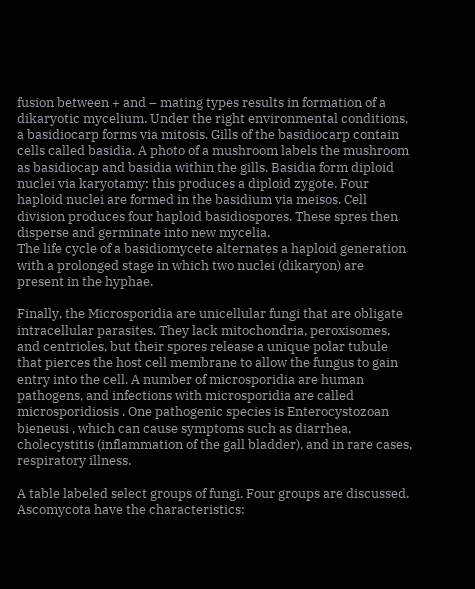fusion between + and – mating types results in formation of a dikaryotic mycelium. Under the right environmental conditions, a basidiocarp forms via mitosis. Gills of the basidiocarp contain cells called basidia. A photo of a mushroom labels the mushroom as basidiocap and basidia within the gills. Basidia form diploid nuclei via karyotamy; this produces a diploid zygote. Four haploid nuclei are formed in the basidium via meisos. Cell division produces four haploid basidiospores. These spres then disperse and germinate into new mycelia.
The life cycle of a basidiomycete alternates a haploid generation with a prolonged stage in which two nuclei (dikaryon) are present in the hyphae.

Finally, the Microsporidia are unicellular fungi that are obligate intracellular parasites. They lack mitochondria, peroxisomes, and centrioles, but their spores release a unique polar tubule that pierces the host cell membrane to allow the fungus to gain entry into the cell. A number of microsporidia are human pathogens, and infections with microsporidia are called microsporidiosis . One pathogenic species is Enterocystozoan bieneusi , which can cause symptoms such as diarrhea, cholecystitis (inflammation of the gall bladder), and in rare cases, respiratory illness.

A table labeled select groups of fungi. Four groups are discussed. Ascomycota have the characteristics: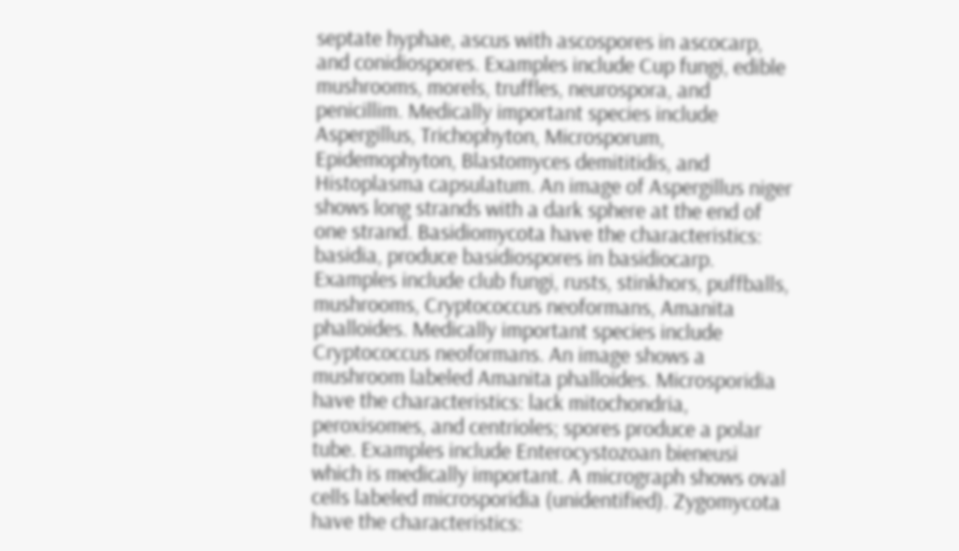septate hyphae, ascus with ascospores in ascocarp, and conidiospores. Examples include Cup fungi, edible mushrooms, morels, truffles, neurospora, and penicillim. Medically important species include Aspergillus, Trichophyton, Microsporum, Epidemophyton, Blastomyces demititidis, and Histoplasma capsulatum. An image of Aspergillus niger shows long strands with a dark sphere at the end of one strand. Basidiomycota have the characteristics: basidia, produce basidiospores in basidiocarp. Examples include club fungi, rusts, stinkhors, puffballs, mushrooms, Cryptococcus neoformans, Amanita phalloides. Medically important species include Cryptococcus neoformans. An image shows a mushroom labeled Amanita phalloides. Microsporidia have the characteristics: lack mitochondria, peroxisomes, and centrioles; spores produce a polar tube. Examples include Enterocystozoan bieneusi which is medically important. A micrograph shows oval cells labeled microsporidia (unidentified). Zygomycota have the characteristics: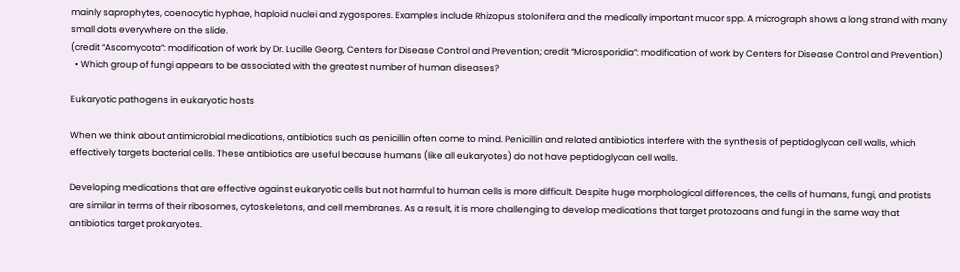mainly saprophytes, coenocytic hyphae, haploid nuclei and zygospores. Examples include Rhizopus stolonifera and the medically important mucor spp. A micrograph shows a long strand with many small dots everywhere on the slide.
(credit “Ascomycota”: modification of work by Dr. Lucille Georg, Centers for Disease Control and Prevention; credit “Microsporidia”: modification of work by Centers for Disease Control and Prevention)
  • Which group of fungi appears to be associated with the greatest number of human diseases?

Eukaryotic pathogens in eukaryotic hosts

When we think about antimicrobial medications, antibiotics such as penicillin often come to mind. Penicillin and related antibiotics interfere with the synthesis of peptidoglycan cell walls, which effectively targets bacterial cells. These antibiotics are useful because humans (like all eukaryotes) do not have peptidoglycan cell walls.

Developing medications that are effective against eukaryotic cells but not harmful to human cells is more difficult. Despite huge morphological differences, the cells of humans, fungi, and protists are similar in terms of their ribosomes, cytoskeletons, and cell membranes. As a result, it is more challenging to develop medications that target protozoans and fungi in the same way that antibiotics target prokaryotes.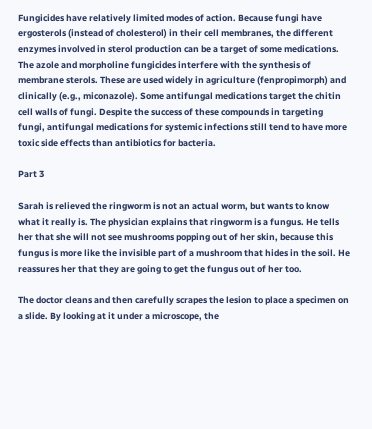Fungicides have relatively limited modes of action. Because fungi have ergosterols (instead of cholesterol) in their cell membranes, the different enzymes involved in sterol production can be a target of some medications. The azole and morpholine fungicides interfere with the synthesis of membrane sterols. These are used widely in agriculture (fenpropimorph) and clinically (e.g., miconazole). Some antifungal medications target the chitin cell walls of fungi. Despite the success of these compounds in targeting fungi, antifungal medications for systemic infections still tend to have more toxic side effects than antibiotics for bacteria.

Part 3

Sarah is relieved the ringworm is not an actual worm, but wants to know what it really is. The physician explains that ringworm is a fungus. He tells her that she will not see mushrooms popping out of her skin, because this fungus is more like the invisible part of a mushroom that hides in the soil. He reassures her that they are going to get the fungus out of her too.

The doctor cleans and then carefully scrapes the lesion to place a specimen on a slide. By looking at it under a microscope, the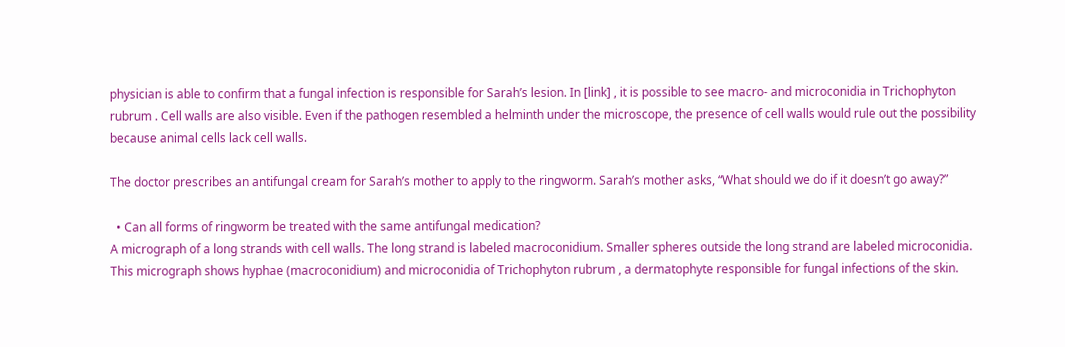physician is able to confirm that a fungal infection is responsible for Sarah’s lesion. In [link] , it is possible to see macro- and microconidia in Trichophyton rubrum . Cell walls are also visible. Even if the pathogen resembled a helminth under the microscope, the presence of cell walls would rule out the possibility because animal cells lack cell walls.

The doctor prescribes an antifungal cream for Sarah’s mother to apply to the ringworm. Sarah’s mother asks, “What should we do if it doesn’t go away?”

  • Can all forms of ringworm be treated with the same antifungal medication?
A micrograph of a long strands with cell walls. The long strand is labeled macroconidium. Smaller spheres outside the long strand are labeled microconidia.
This micrograph shows hyphae (macroconidium) and microconidia of Trichophyton rubrum , a dermatophyte responsible for fungal infections of the skin.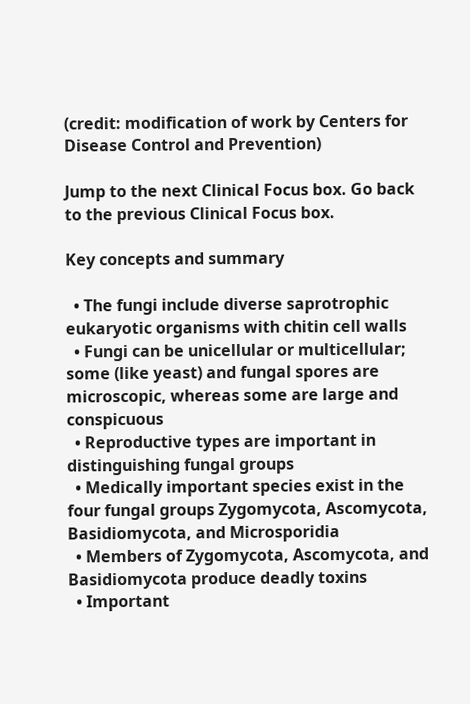(credit: modification of work by Centers for Disease Control and Prevention)

Jump to the next Clinical Focus box. Go back to the previous Clinical Focus box.

Key concepts and summary

  • The fungi include diverse saprotrophic eukaryotic organisms with chitin cell walls
  • Fungi can be unicellular or multicellular; some (like yeast) and fungal spores are microscopic, whereas some are large and conspicuous
  • Reproductive types are important in distinguishing fungal groups
  • Medically important species exist in the four fungal groups Zygomycota, Ascomycota, Basidiomycota, and Microsporidia
  • Members of Zygomycota, Ascomycota, and Basidiomycota produce deadly toxins
  • Important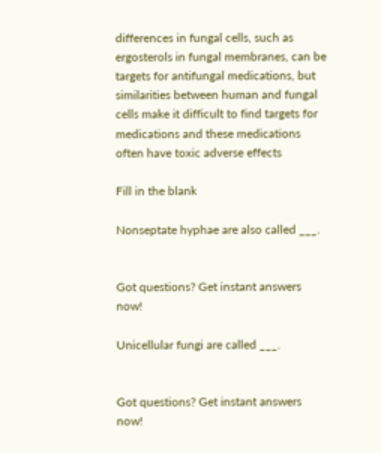differences in fungal cells, such as ergosterols in fungal membranes, can be targets for antifungal medications, but similarities between human and fungal cells make it difficult to find targets for medications and these medications often have toxic adverse effects

Fill in the blank

Nonseptate hyphae are also called ___.


Got questions? Get instant answers now!

Unicellular fungi are called ___.


Got questions? Get instant answers now!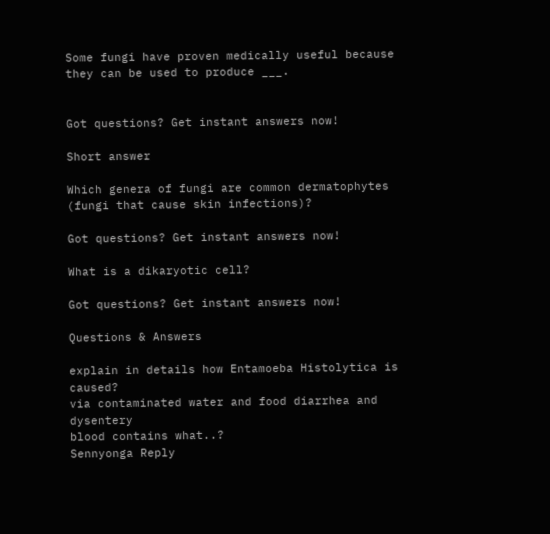Some fungi have proven medically useful because they can be used to produce ___.


Got questions? Get instant answers now!

Short answer

Which genera of fungi are common dermatophytes (fungi that cause skin infections)?

Got questions? Get instant answers now!

What is a dikaryotic cell?

Got questions? Get instant answers now!

Questions & Answers

explain in details how Entamoeba Histolytica is caused?
via contaminated water and food diarrhea and dysentery
blood contains what..?
Sennyonga Reply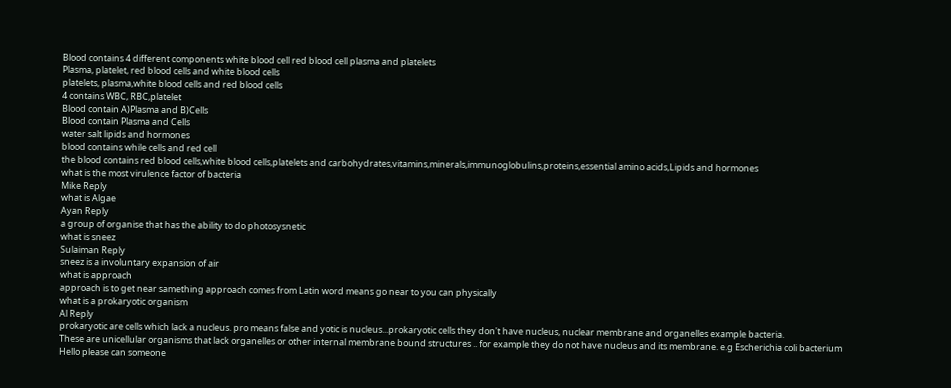Blood contains 4 different components white blood cell red blood cell plasma and platelets
Plasma, platelet, red blood cells and white blood cells
platelets, plasma,white blood cells and red blood cells
4 contains WBC, RBC,platelet
Blood contain A)Plasma and B)Cells
Blood contain Plasma and Cells
water salt lipids and hormones
blood contains while cells and red cell
the blood contains red blood cells,white blood cells,platelets and carbohydrates,vitamins,minerals,immunoglobulins,proteins,essential amino acids,Lipids and hormones
what is the most virulence factor of bacteria
Mike Reply
what is Algae
Ayan Reply
a group of organise that has the ability to do photosysnetic
what is sneez
Sulaiman Reply
sneez is a involuntary expansion of air
what is approach
approach is to get near samething approach comes from Latin word means go near to you can physically
what is a prokaryotic organism
Al Reply
prokaryotic are cells which lack a nucleus. pro means false and yotic is nucleus...prokaryotic cells they don't have nucleus, nuclear membrane and organelles example bacteria.
These are unicellular organisms that lack organelles or other internal membrane bound structures .. for example they do not have nucleus and its membrane. e.g Escherichia coli bacterium
Hello please can someone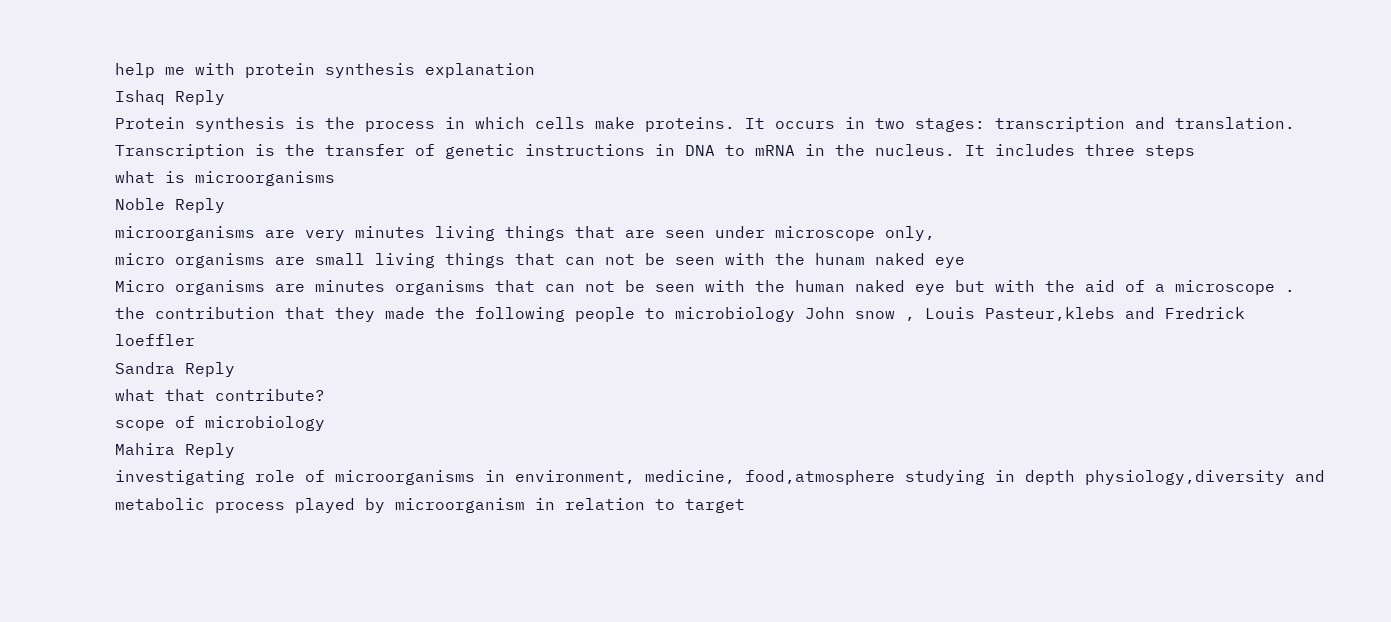help me with protein synthesis explanation
Ishaq Reply
Protein synthesis is the process in which cells make proteins. It occurs in two stages: transcription and translation. Transcription is the transfer of genetic instructions in DNA to mRNA in the nucleus. It includes three steps
what is microorganisms
Noble Reply
microorganisms are very minutes living things that are seen under microscope only,
micro organisms are small living things that can not be seen with the hunam naked eye
Micro organisms are minutes organisms that can not be seen with the human naked eye but with the aid of a microscope .
the contribution that they made the following people to microbiology John snow , Louis Pasteur,klebs and Fredrick loeffler
Sandra Reply
what that contribute?
scope of microbiology
Mahira Reply
investigating role of microorganisms in environment, medicine, food,atmosphere studying in depth physiology,diversity and metabolic process played by microorganism in relation to target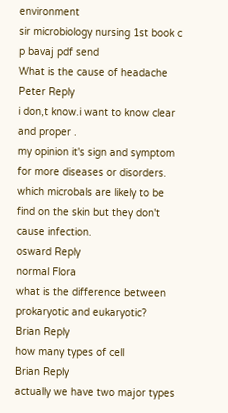environment
sir microbiology nursing 1st book c p bavaj pdf send
What is the cause of headache
Peter Reply
i don,t know.i want to know clear and proper .
my opinion it's sign and symptom for more diseases or disorders.
which microbals are likely to be find on the skin but they don't cause infection.
osward Reply
normal Flora
what is the difference between prokaryotic and eukaryotic?
Brian Reply
how many types of cell
Brian Reply
actually we have two major types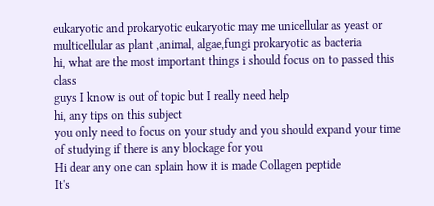eukaryotic and prokaryotic eukaryotic may me unicellular as yeast or multicellular as plant ,animal, algae,fungi prokaryotic as bacteria
hi, what are the most important things i should focus on to passed this class
guys I know is out of topic but I really need help
hi, any tips on this subject
you only need to focus on your study and you should expand your time of studying if there is any blockage for you
Hi dear any one can splain how it is made Collagen peptide
It's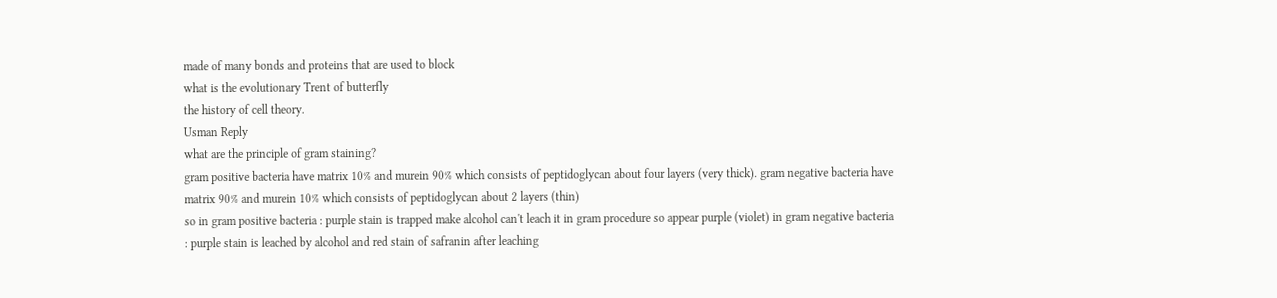made of many bonds and proteins that are used to block
what is the evolutionary Trent of butterfly
the history of cell theory.
Usman Reply
what are the principle of gram staining?
gram positive bacteria have matrix 10% and murein 90% which consists of peptidoglycan about four layers (very thick). gram negative bacteria have matrix 90% and murein 10% which consists of peptidoglycan about 2 layers (thin)
so in gram positive bacteria : purple stain is trapped make alcohol can't leach it in gram procedure so appear purple (violet) in gram negative bacteria : purple stain is leached by alcohol and red stain of safranin after leaching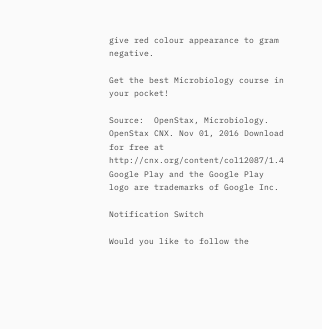give red colour appearance to gram negative.

Get the best Microbiology course in your pocket!

Source:  OpenStax, Microbiology. OpenStax CNX. Nov 01, 2016 Download for free at http://cnx.org/content/col12087/1.4
Google Play and the Google Play logo are trademarks of Google Inc.

Notification Switch

Would you like to follow the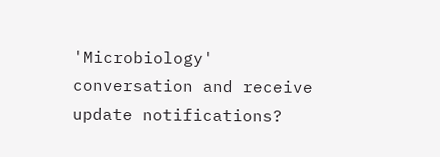'Microbiology' conversation and receive update notifications?